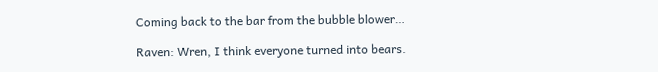Coming back to the bar from the bubble blower…

Raven: Wren, I think everyone turned into bears.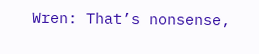Wren: That’s nonsense,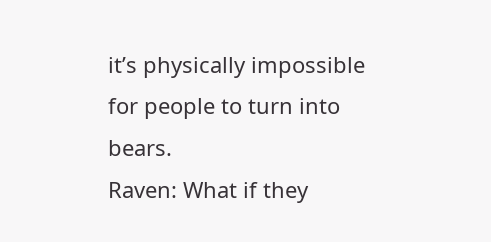it’s physically impossible for people to turn into bears.
Raven: What if they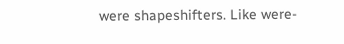were shapeshifters. Like were-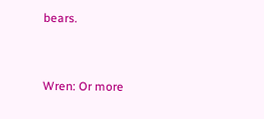bears.


Wren: Or more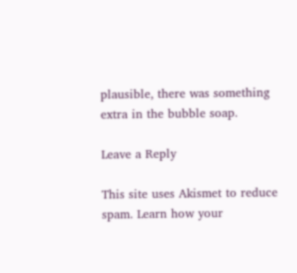plausible, there was something extra in the bubble soap.

Leave a Reply

This site uses Akismet to reduce spam. Learn how your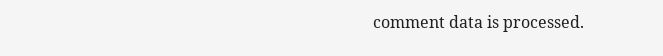comment data is processed.